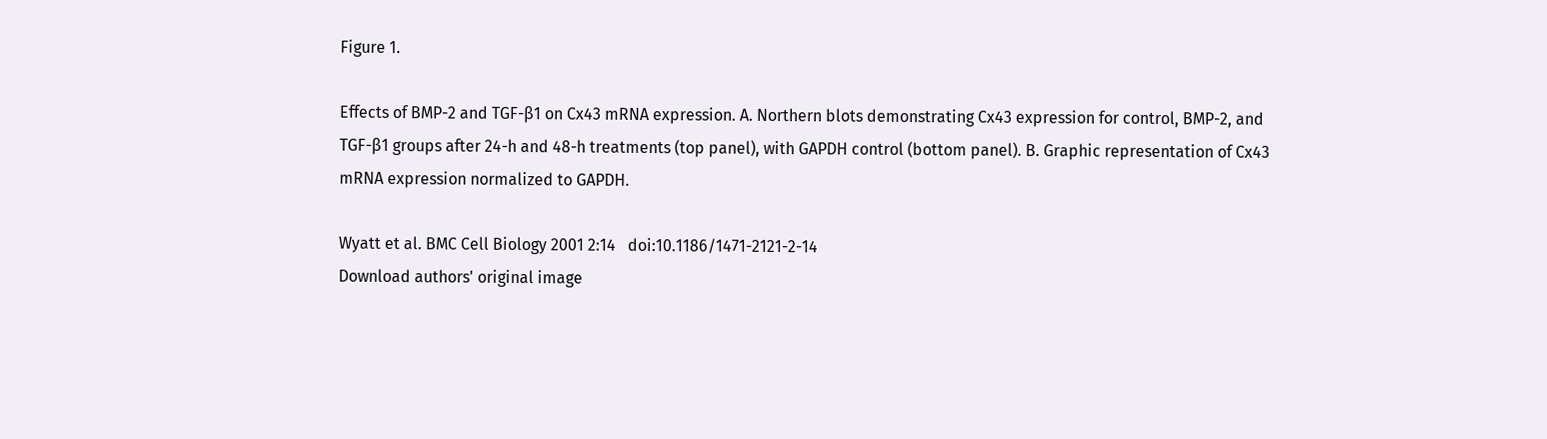Figure 1.

Effects of BMP-2 and TGF-β1 on Cx43 mRNA expression. A. Northern blots demonstrating Cx43 expression for control, BMP-2, and TGF-β1 groups after 24-h and 48-h treatments (top panel), with GAPDH control (bottom panel). B. Graphic representation of Cx43 mRNA expression normalized to GAPDH.

Wyatt et al. BMC Cell Biology 2001 2:14   doi:10.1186/1471-2121-2-14
Download authors' original image